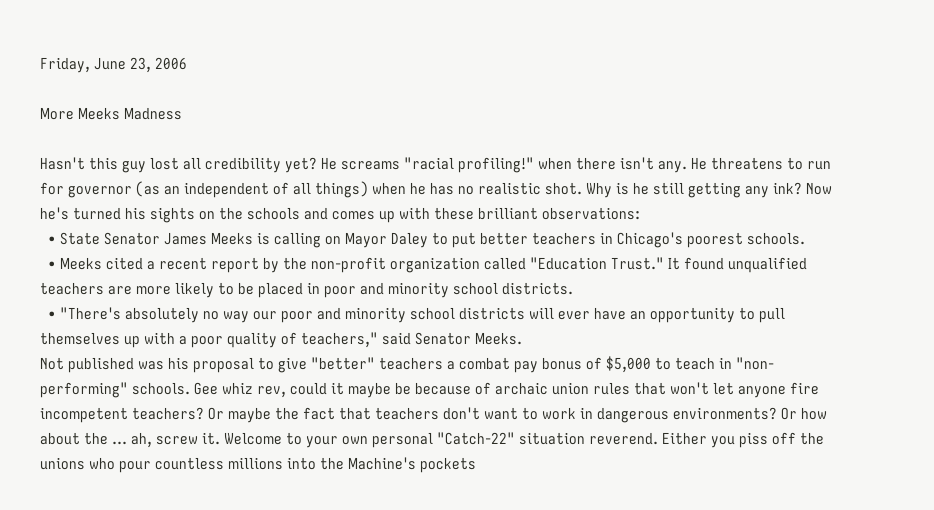Friday, June 23, 2006

More Meeks Madness

Hasn't this guy lost all credibility yet? He screams "racial profiling!" when there isn't any. He threatens to run for governor (as an independent of all things) when he has no realistic shot. Why is he still getting any ink? Now he's turned his sights on the schools and comes up with these brilliant observations:
  • State Senator James Meeks is calling on Mayor Daley to put better teachers in Chicago's poorest schools.
  • Meeks cited a recent report by the non-profit organization called "Education Trust." It found unqualified teachers are more likely to be placed in poor and minority school districts.
  • "There's absolutely no way our poor and minority school districts will ever have an opportunity to pull themselves up with a poor quality of teachers," said Senator Meeks.
Not published was his proposal to give "better" teachers a combat pay bonus of $5,000 to teach in "non-performing" schools. Gee whiz rev, could it maybe be because of archaic union rules that won't let anyone fire incompetent teachers? Or maybe the fact that teachers don't want to work in dangerous environments? Or how about the ... ah, screw it. Welcome to your own personal "Catch-22" situation reverend. Either you piss off the unions who pour countless millions into the Machine's pockets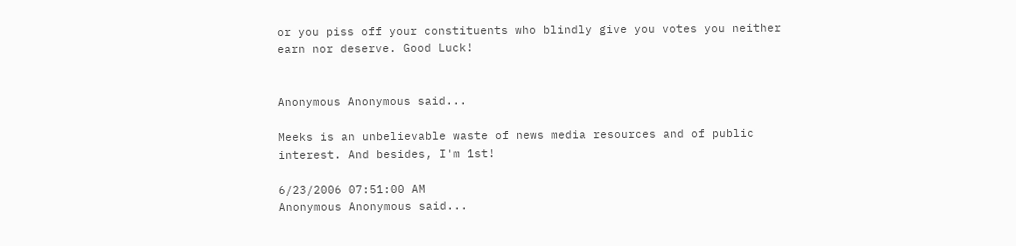or you piss off your constituents who blindly give you votes you neither earn nor deserve. Good Luck!


Anonymous Anonymous said...

Meeks is an unbelievable waste of news media resources and of public interest. And besides, I'm 1st!

6/23/2006 07:51:00 AM
Anonymous Anonymous said...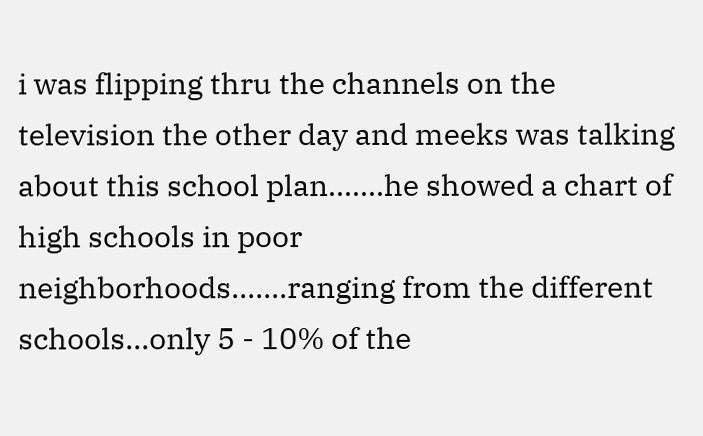i was flipping thru the channels on the television the other day and meeks was talking about this school plan.......he showed a chart of high schools in poor neighborhoods.......ranging from the different schools...only 5 - 10% of the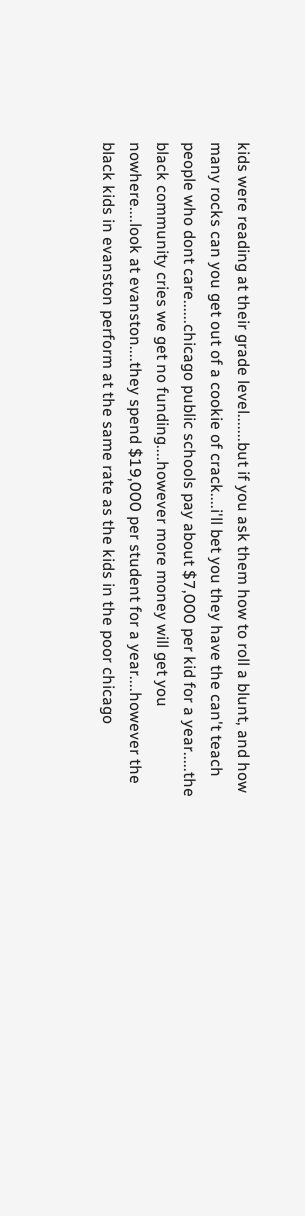kids were reading at their grade level.......but if you ask them how to roll a blunt, and how many rocks can you get out of a cookie of crack....i'll bet you they have the can't teach people who dont care......chicago public schools pay about $7,000 per kid for a year.....the black community cries we get no funding....however more money will get you nowhere....look at evanston....they spend $19,000 per student for a year....however the black kids in evanston perform at the same rate as the kids in the poor chicago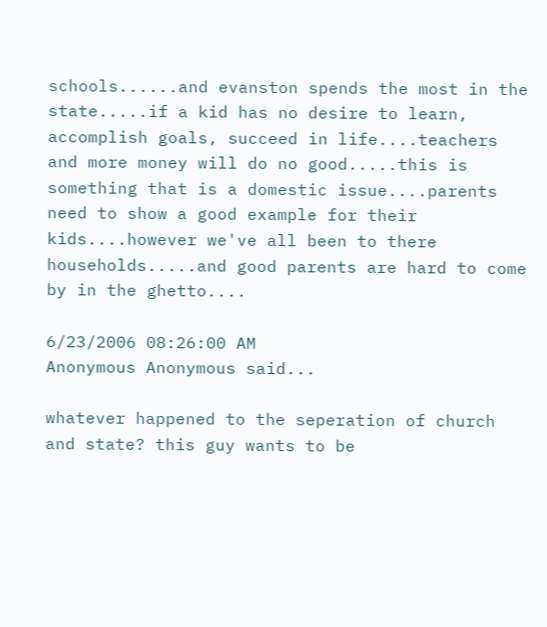schools......and evanston spends the most in the state.....if a kid has no desire to learn, accomplish goals, succeed in life....teachers and more money will do no good.....this is something that is a domestic issue....parents need to show a good example for their kids....however we've all been to there households.....and good parents are hard to come by in the ghetto....

6/23/2006 08:26:00 AM
Anonymous Anonymous said...

whatever happened to the seperation of church and state? this guy wants to be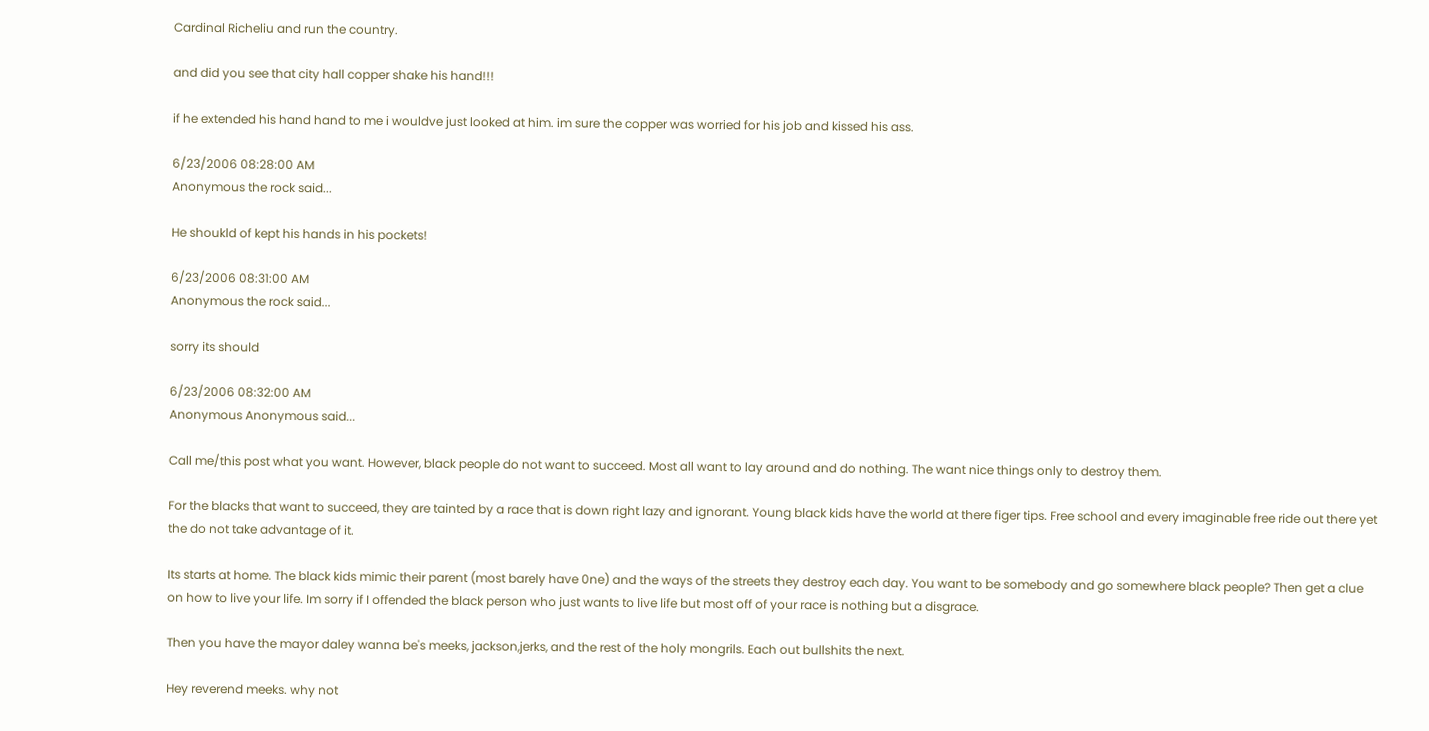Cardinal Richeliu and run the country.

and did you see that city hall copper shake his hand!!!

if he extended his hand hand to me i wouldve just looked at him. im sure the copper was worried for his job and kissed his ass.

6/23/2006 08:28:00 AM
Anonymous the rock said...

He shoukld of kept his hands in his pockets!

6/23/2006 08:31:00 AM
Anonymous the rock said...

sorry its should

6/23/2006 08:32:00 AM
Anonymous Anonymous said...

Call me/this post what you want. However, black people do not want to succeed. Most all want to lay around and do nothing. The want nice things only to destroy them.

For the blacks that want to succeed, they are tainted by a race that is down right lazy and ignorant. Young black kids have the world at there figer tips. Free school and every imaginable free ride out there yet the do not take advantage of it.

Its starts at home. The black kids mimic their parent (most barely have 0ne) and the ways of the streets they destroy each day. You want to be somebody and go somewhere black people? Then get a clue on how to live your life. Im sorry if I offended the black person who just wants to live life but most off of your race is nothing but a disgrace.

Then you have the mayor daley wanna be's meeks, jackson,jerks, and the rest of the holy mongrils. Each out bullshits the next.

Hey reverend meeks. why not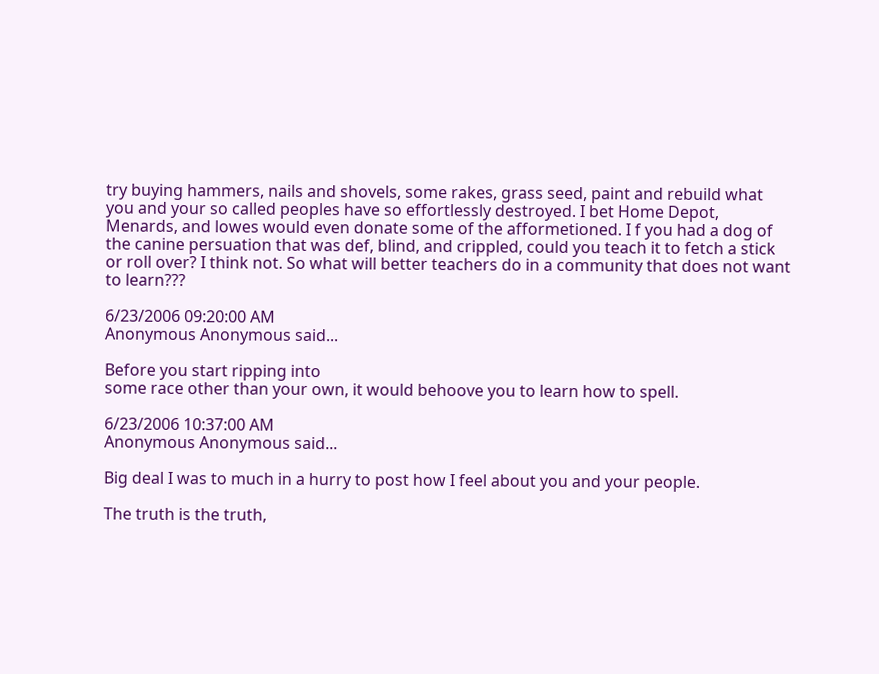try buying hammers, nails and shovels, some rakes, grass seed, paint and rebuild what you and your so called peoples have so effortlessly destroyed. I bet Home Depot, Menards, and lowes would even donate some of the afformetioned. I f you had a dog of the canine persuation that was def, blind, and crippled, could you teach it to fetch a stick or roll over? I think not. So what will better teachers do in a community that does not want to learn???

6/23/2006 09:20:00 AM
Anonymous Anonymous said...

Before you start ripping into
some race other than your own, it would behoove you to learn how to spell.

6/23/2006 10:37:00 AM
Anonymous Anonymous said...

Big deal I was to much in a hurry to post how I feel about you and your people.

The truth is the truth,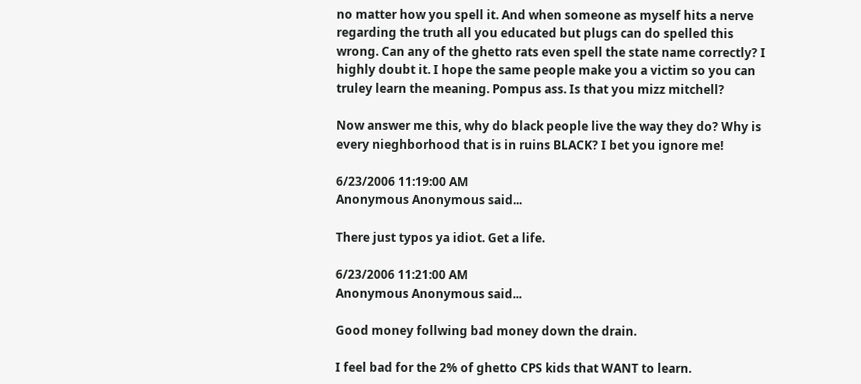no matter how you spell it. And when someone as myself hits a nerve regarding the truth all you educated but plugs can do spelled this wrong. Can any of the ghetto rats even spell the state name correctly? I highly doubt it. I hope the same people make you a victim so you can truley learn the meaning. Pompus ass. Is that you mizz mitchell?

Now answer me this, why do black people live the way they do? Why is every nieghborhood that is in ruins BLACK? I bet you ignore me!

6/23/2006 11:19:00 AM
Anonymous Anonymous said...

There just typos ya idiot. Get a life.

6/23/2006 11:21:00 AM
Anonymous Anonymous said...

Good money follwing bad money down the drain.

I feel bad for the 2% of ghetto CPS kids that WANT to learn.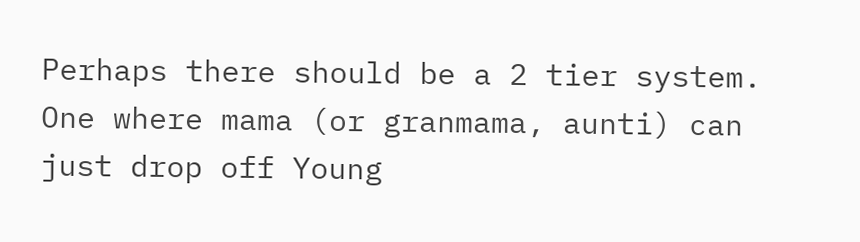Perhaps there should be a 2 tier system. One where mama (or granmama, aunti) can just drop off Young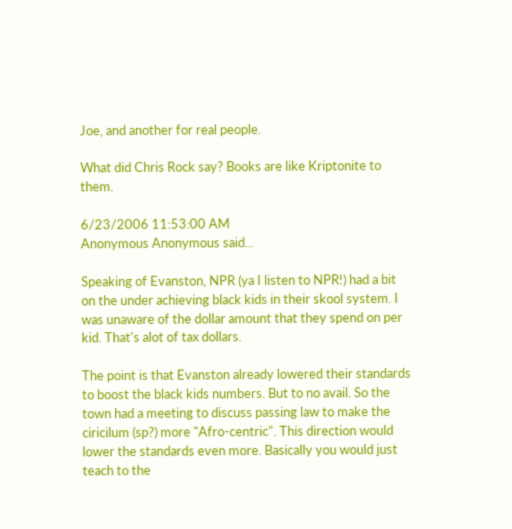Joe, and another for real people.

What did Chris Rock say? Books are like Kriptonite to them.

6/23/2006 11:53:00 AM
Anonymous Anonymous said...

Speaking of Evanston, NPR (ya I listen to NPR!) had a bit on the under achieving black kids in their skool system. I was unaware of the dollar amount that they spend on per kid. That's alot of tax dollars.

The point is that Evanston already lowered their standards to boost the black kids numbers. But to no avail. So the town had a meeting to discuss passing law to make the ciricilum (sp?) more "Afro-centric". This direction would lower the standards even more. Basically you would just teach to the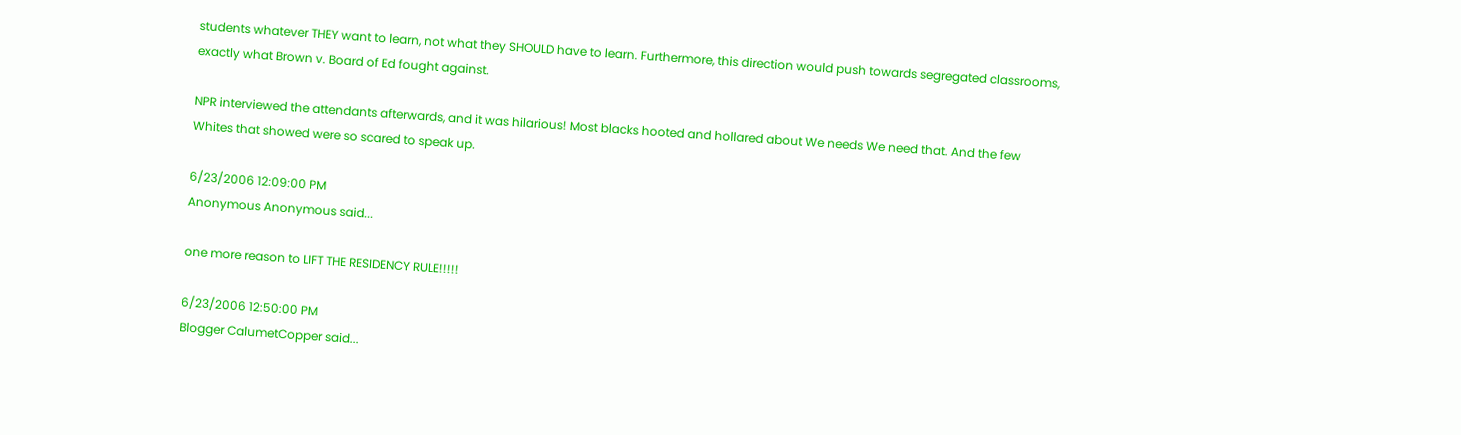students whatever THEY want to learn, not what they SHOULD have to learn. Furthermore, this direction would push towards segregated classrooms, exactly what Brown v. Board of Ed fought against.

NPR interviewed the attendants afterwards, and it was hilarious! Most blacks hooted and hollared about We needs We need that. And the few Whites that showed were so scared to speak up.

6/23/2006 12:09:00 PM
Anonymous Anonymous said...

one more reason to LIFT THE RESIDENCY RULE!!!!!

6/23/2006 12:50:00 PM
Blogger CalumetCopper said...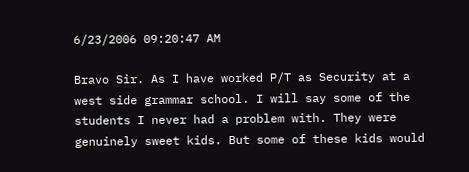6/23/2006 09:20:47 AM

Bravo Sir. As I have worked P/T as Security at a west side grammar school. I will say some of the students I never had a problem with. They were genuinely sweet kids. But some of these kids would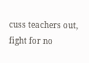cuss teachers out, fight for no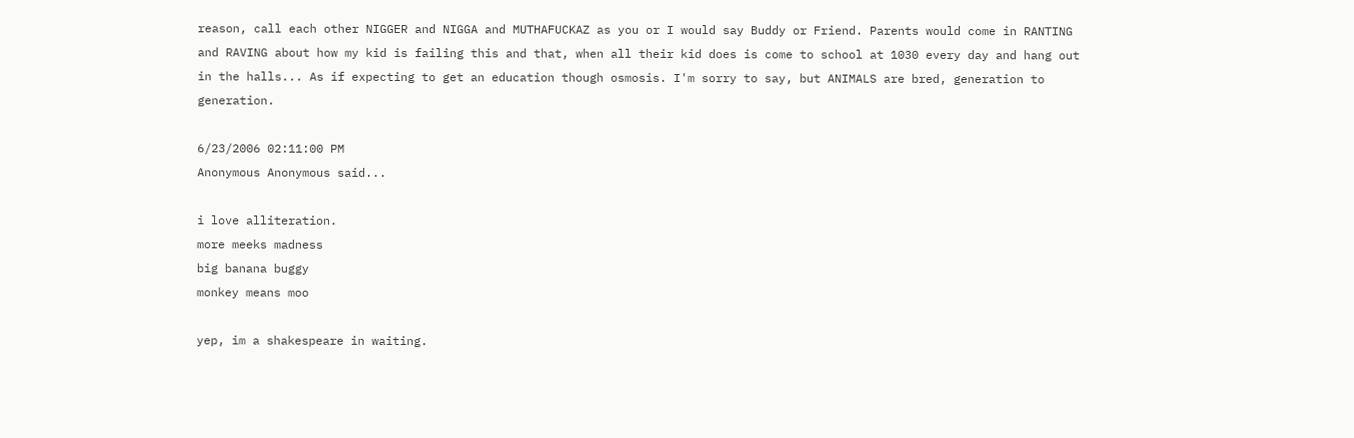reason, call each other NIGGER and NIGGA and MUTHAFUCKAZ as you or I would say Buddy or Friend. Parents would come in RANTING and RAVING about how my kid is failing this and that, when all their kid does is come to school at 1030 every day and hang out in the halls... As if expecting to get an education though osmosis. I'm sorry to say, but ANIMALS are bred, generation to generation.

6/23/2006 02:11:00 PM
Anonymous Anonymous said...

i love alliteration.
more meeks madness
big banana buggy
monkey means moo

yep, im a shakespeare in waiting.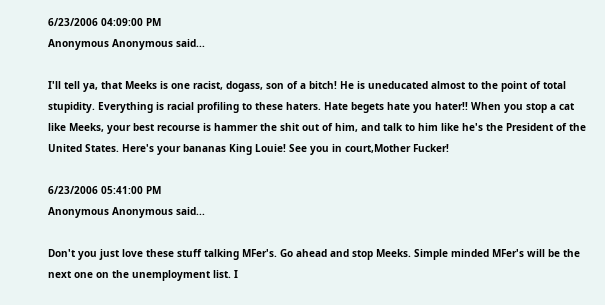6/23/2006 04:09:00 PM
Anonymous Anonymous said...

I'll tell ya, that Meeks is one racist, dogass, son of a bitch! He is uneducated almost to the point of total stupidity. Everything is racial profiling to these haters. Hate begets hate you hater!! When you stop a cat like Meeks, your best recourse is hammer the shit out of him, and talk to him like he's the President of the United States. Here's your bananas King Louie! See you in court,Mother Fucker!

6/23/2006 05:41:00 PM
Anonymous Anonymous said...

Don't you just love these stuff talking MFer's. Go ahead and stop Meeks. Simple minded MFer's will be the next one on the unemployment list. I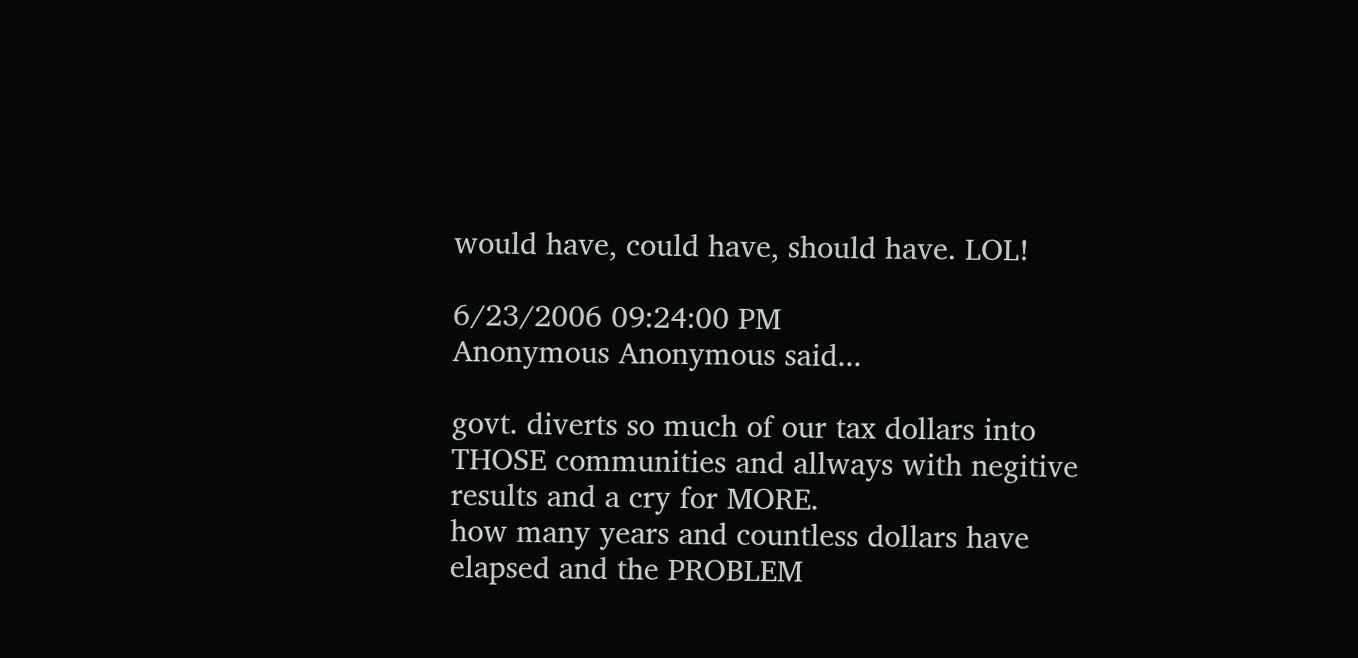would have, could have, should have. LOL!

6/23/2006 09:24:00 PM
Anonymous Anonymous said...

govt. diverts so much of our tax dollars into THOSE communities and allways with negitive results and a cry for MORE.
how many years and countless dollars have elapsed and the PROBLEM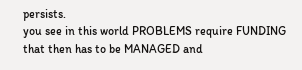persists.
you see in this world PROBLEMS require FUNDING that then has to be MANAGED and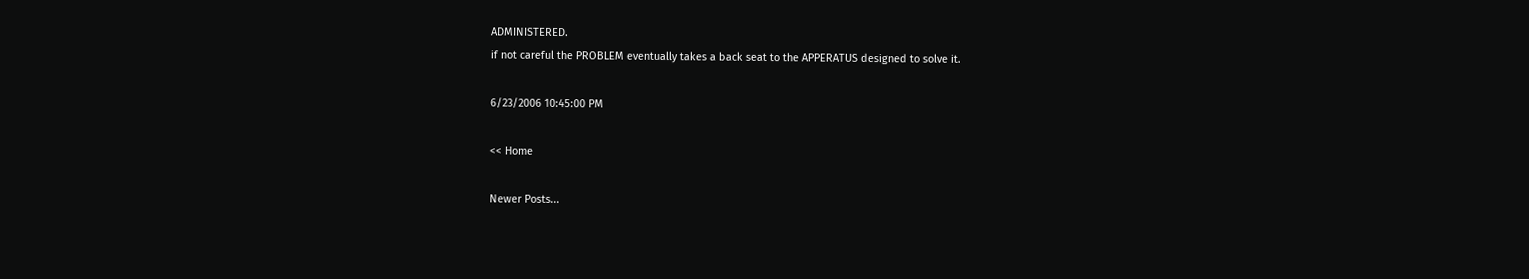ADMINISTERED.
if not careful the PROBLEM eventually takes a back seat to the APPERATUS designed to solve it.

6/23/2006 10:45:00 PM

<< Home

Newer Posts...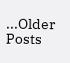...Older Posts